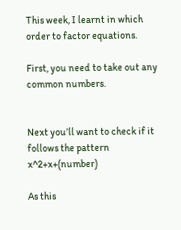This week, I learnt in which order to factor equations.

First, you need to take out any common numbers.


Next you’ll want to check if it follows the pattern x^2+x+(number)

As this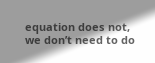equation does not, we don’t need to do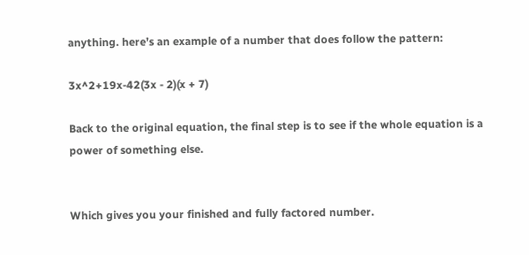anything. here’s an example of a number that does follow the pattern:

3x^2+19x-42(3x - 2)(x + 7)

Back to the original equation, the final step is to see if the whole equation is a power of something else.


Which gives you your finished and fully factored number.